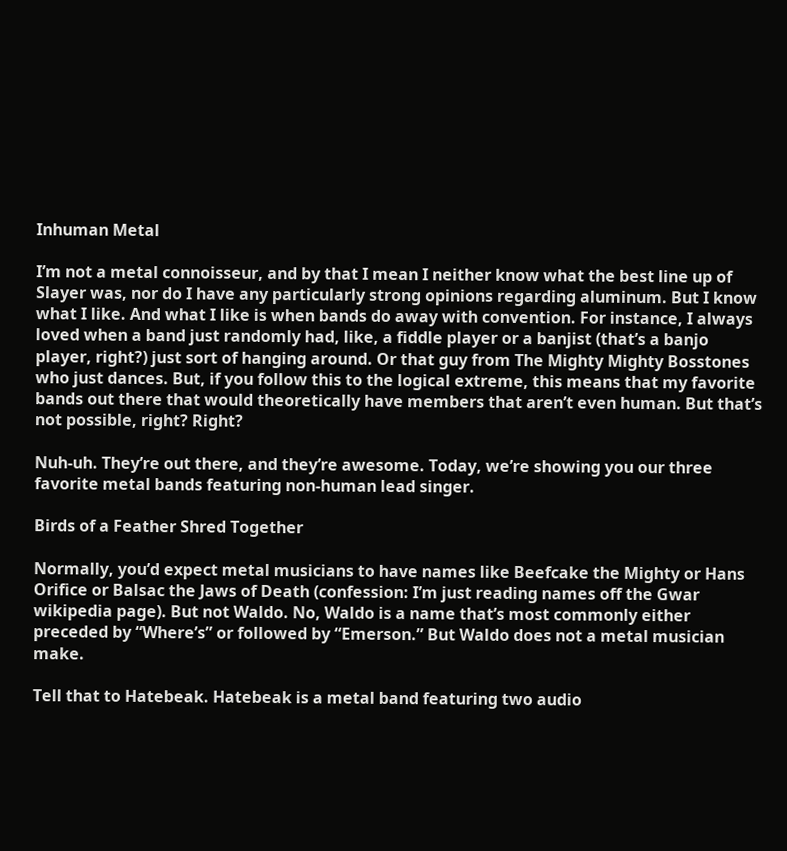Inhuman Metal

I’m not a metal connoisseur, and by that I mean I neither know what the best line up of Slayer was, nor do I have any particularly strong opinions regarding aluminum. But I know what I like. And what I like is when bands do away with convention. For instance, I always loved when a band just randomly had, like, a fiddle player or a banjist (that’s a banjo player, right?) just sort of hanging around. Or that guy from The Mighty Mighty Bosstones who just dances. But, if you follow this to the logical extreme, this means that my favorite bands out there that would theoretically have members that aren’t even human. But that’s not possible, right? Right?

Nuh-uh. They’re out there, and they’re awesome. Today, we’re showing you our three favorite metal bands featuring non-human lead singer.

Birds of a Feather Shred Together

Normally, you’d expect metal musicians to have names like Beefcake the Mighty or Hans Orifice or Balsac the Jaws of Death (confession: I’m just reading names off the Gwar wikipedia page). But not Waldo. No, Waldo is a name that’s most commonly either preceded by “Where’s” or followed by “Emerson.” But Waldo does not a metal musician make.

Tell that to Hatebeak. Hatebeak is a metal band featuring two audio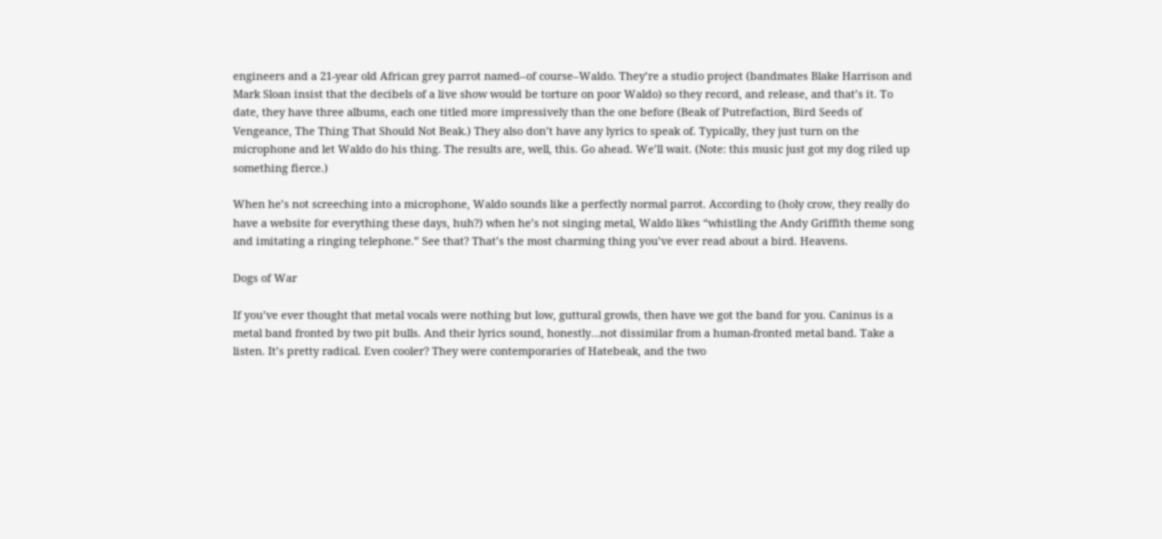engineers and a 21-year old African grey parrot named–of course–Waldo. They’re a studio project (bandmates Blake Harrison and Mark Sloan insist that the decibels of a live show would be torture on poor Waldo) so they record, and release, and that’s it. To date, they have three albums, each one titled more impressively than the one before (Beak of Putrefaction, Bird Seeds of Vengeance, The Thing That Should Not Beak.) They also don’t have any lyrics to speak of. Typically, they just turn on the microphone and let Waldo do his thing. The results are, well, this. Go ahead. We’ll wait. (Note: this music just got my dog riled up something fierce.)

When he’s not screeching into a microphone, Waldo sounds like a perfectly normal parrot. According to (holy crow, they really do have a website for everything these days, huh?) when he’s not singing metal, Waldo likes “whistling the Andy Griffith theme song and imitating a ringing telephone.” See that? That’s the most charming thing you’ve ever read about a bird. Heavens.

Dogs of War

If you’ve ever thought that metal vocals were nothing but low, guttural growls, then have we got the band for you. Caninus is a metal band fronted by two pit bulls. And their lyrics sound, honestly…not dissimilar from a human-fronted metal band. Take a listen. It’s pretty radical. Even cooler? They were contemporaries of Hatebeak, and the two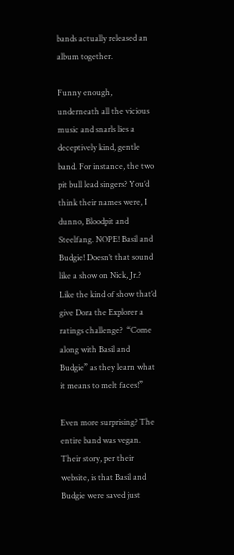bands actually released an album together.

Funny enough, underneath all the vicious music and snarls lies a deceptively kind, gentle band. For instance, the two pit bull lead singers? You’d think their names were, I dunno, Bloodpit and Steelfang. NOPE! Basil and Budgie! Doesn’t that sound like a show on Nick, Jr.? Like the kind of show that’d give Dora the Explorer a ratings challenge?  “Come along with Basil and Budgie” as they learn what it means to melt faces!”

Even more surprising? The entire band was vegan. Their story, per their website, is that Basil and Budgie were saved just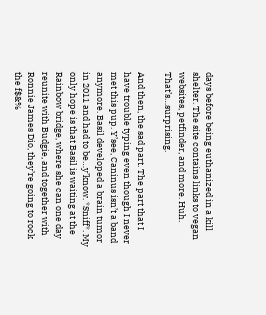days before being euthanized in a kill shelter. The site contains links to vegan websites, petfinder, and more. Huh. That’s…surprising.

And then, the sad part. The part that I have trouble typing even though I never met this pup. Y’see, Caninus isn’t a band anymore. Basil developed a brain tumor in 2011 and had to be…y’know. *Sniff*. My only hope is that Basil is waiting at the Rainbow bridge, where she can one day reunite with Budgie, and together with Ronnie James Dio, they’re going to rock the f$&%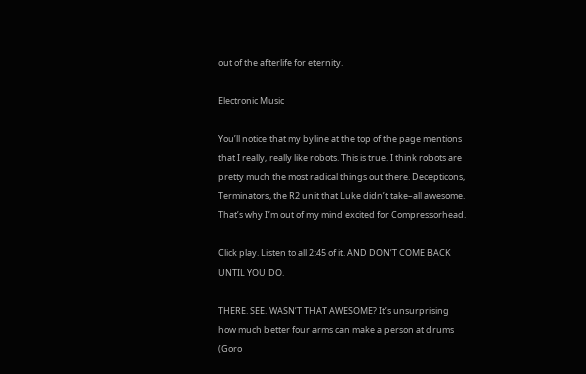out of the afterlife for eternity.

Electronic Music

You’ll notice that my byline at the top of the page mentions that I really, really like robots. This is true. I think robots are pretty much the most radical things out there. Decepticons, Terminators, the R2 unit that Luke didn’t take–all awesome. That’s why I’m out of my mind excited for Compressorhead.

Click play. Listen to all 2:45 of it. AND DON’T COME BACK UNTIL YOU DO.

THERE. SEE. WASN’T THAT AWESOME? It’s unsurprising how much better four arms can make a person at drums (Goro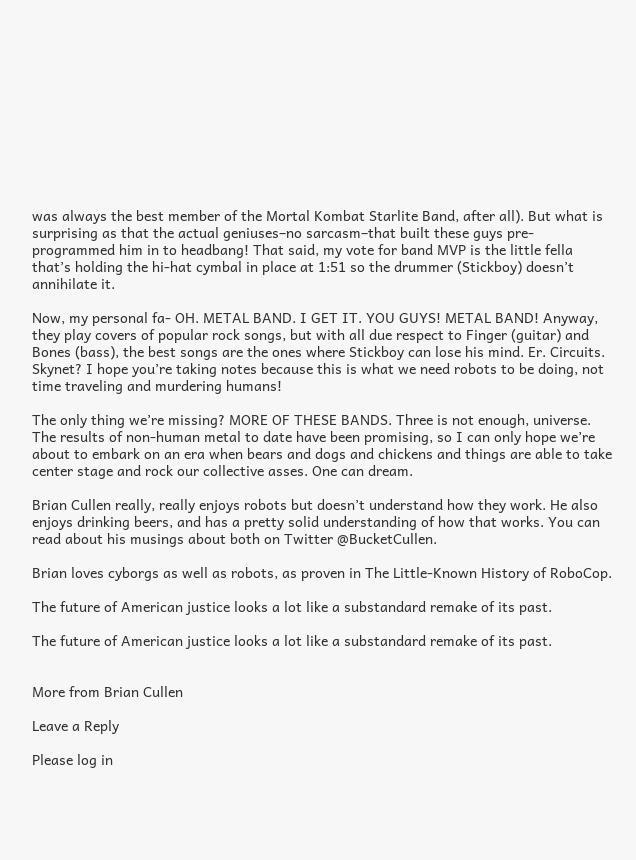was always the best member of the Mortal Kombat Starlite Band, after all). But what is surprising as that the actual geniuses–no sarcasm–that built these guys pre-programmed him in to headbang! That said, my vote for band MVP is the little fella that’s holding the hi-hat cymbal in place at 1:51 so the drummer (Stickboy) doesn’t annihilate it.

Now, my personal fa- OH. METAL BAND. I GET IT. YOU GUYS! METAL BAND! Anyway, they play covers of popular rock songs, but with all due respect to Finger (guitar) and Bones (bass), the best songs are the ones where Stickboy can lose his mind. Er. Circuits. Skynet? I hope you’re taking notes because this is what we need robots to be doing, not time traveling and murdering humans!

The only thing we’re missing? MORE OF THESE BANDS. Three is not enough, universe. The results of non-human metal to date have been promising, so I can only hope we’re about to embark on an era when bears and dogs and chickens and things are able to take center stage and rock our collective asses. One can dream.

Brian Cullen really, really enjoys robots but doesn’t understand how they work. He also enjoys drinking beers, and has a pretty solid understanding of how that works. You can read about his musings about both on Twitter @BucketCullen.

Brian loves cyborgs as well as robots, as proven in The Little-Known History of RoboCop.

The future of American justice looks a lot like a substandard remake of its past.

The future of American justice looks a lot like a substandard remake of its past.


More from Brian Cullen

Leave a Reply

Please log in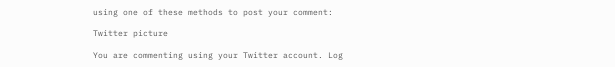using one of these methods to post your comment:

Twitter picture

You are commenting using your Twitter account. Log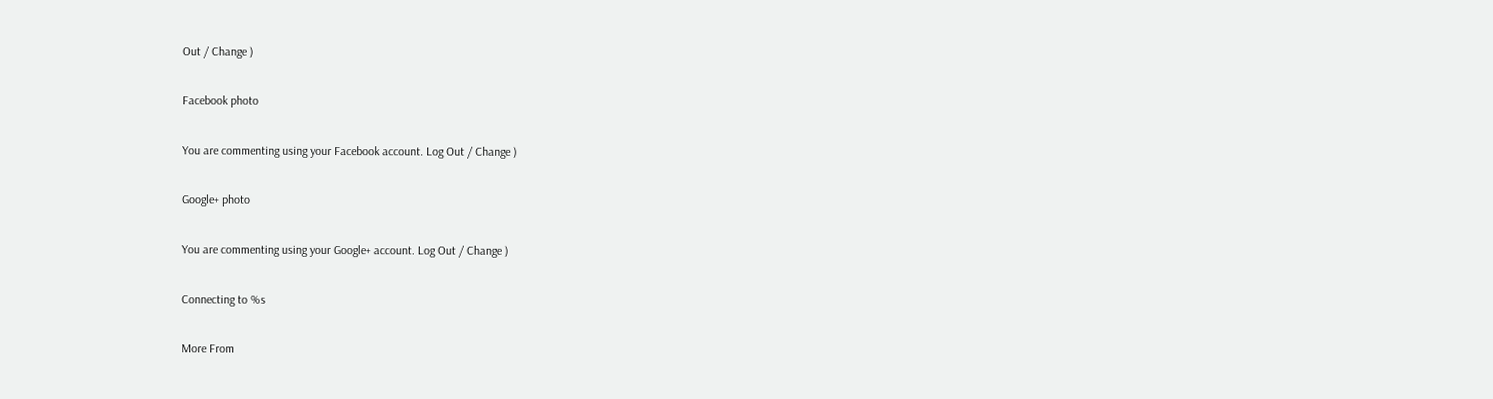Out / Change )

Facebook photo

You are commenting using your Facebook account. Log Out / Change )

Google+ photo

You are commenting using your Google+ account. Log Out / Change )

Connecting to %s

More From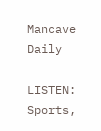Mancave Daily

LISTEN: Sports,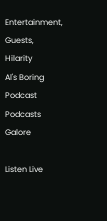Entertainment, Guests, Hilarity
Al's Boring Podcast
Podcasts Galore

Listen Live